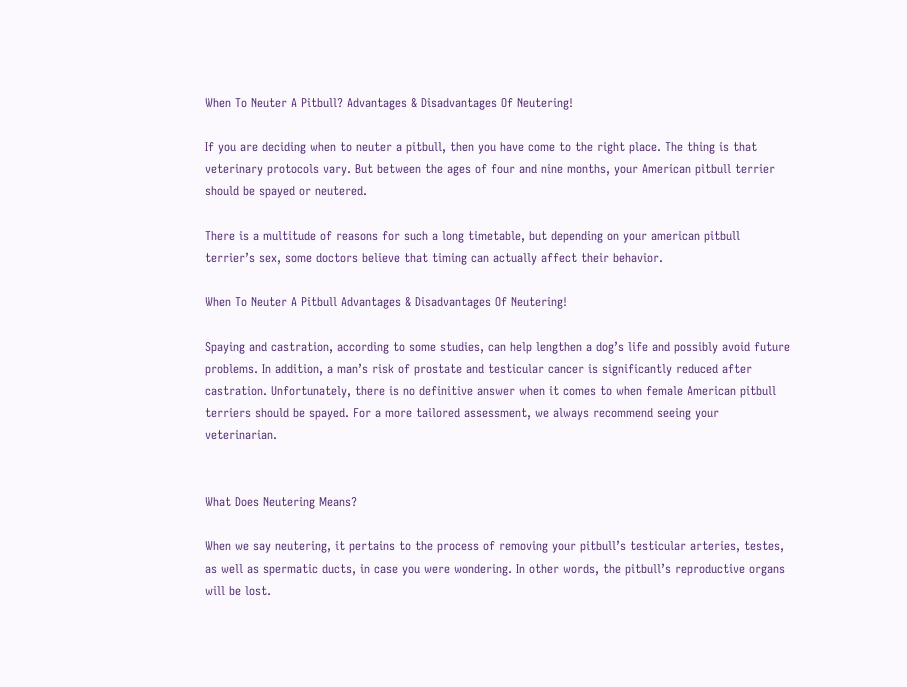When To Neuter A Pitbull? Advantages & Disadvantages Of Neutering!

If you are deciding when to neuter a pitbull, then you have come to the right place. The thing is that veterinary protocols vary. But between the ages of four and nine months, your American pitbull terrier should be spayed or neutered.

There is a multitude of reasons for such a long timetable, but depending on your american pitbull terrier’s sex, some doctors believe that timing can actually affect their behavior.

When To Neuter A Pitbull Advantages & Disadvantages Of Neutering!

Spaying and castration, according to some studies, can help lengthen a dog’s life and possibly avoid future problems. In addition, a man’s risk of prostate and testicular cancer is significantly reduced after castration. Unfortunately, there is no definitive answer when it comes to when female American pitbull terriers should be spayed. For a more tailored assessment, we always recommend seeing your veterinarian.


What Does Neutering Means?

When we say neutering, it pertains to the process of removing your pitbull’s testicular arteries, testes, as well as spermatic ducts, in case you were wondering. In other words, the pitbull’s reproductive organs will be lost.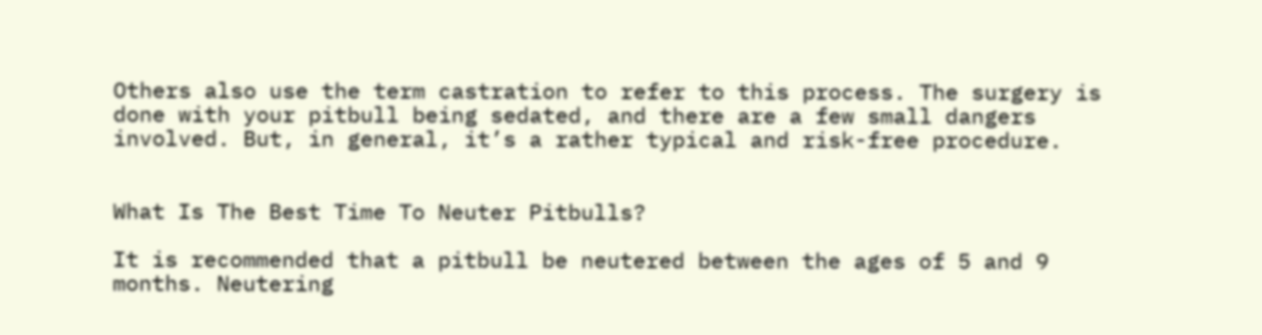Others also use the term castration to refer to this process. The surgery is done with your pitbull being sedated, and there are a few small dangers involved. But, in general, it’s a rather typical and risk-free procedure.


What Is The Best Time To Neuter Pitbulls?

It is recommended that a pitbull be neutered between the ages of 5 and 9 months. Neutering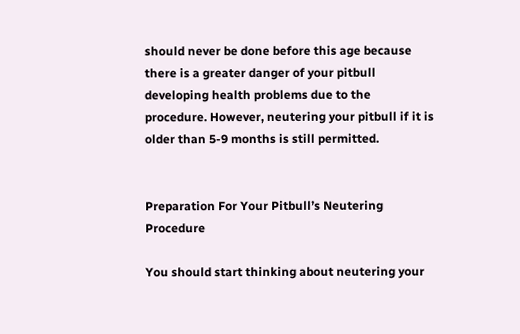should never be done before this age because there is a greater danger of your pitbull developing health problems due to the procedure. However, neutering your pitbull if it is older than 5-9 months is still permitted.


Preparation For Your Pitbull’s Neutering Procedure

You should start thinking about neutering your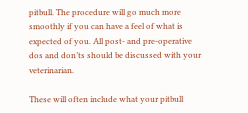pitbull. The procedure will go much more smoothly if you can have a feel of what is expected of you. All post- and pre-operative dos and don’ts should be discussed with your veterinarian.

These will often include what your pitbull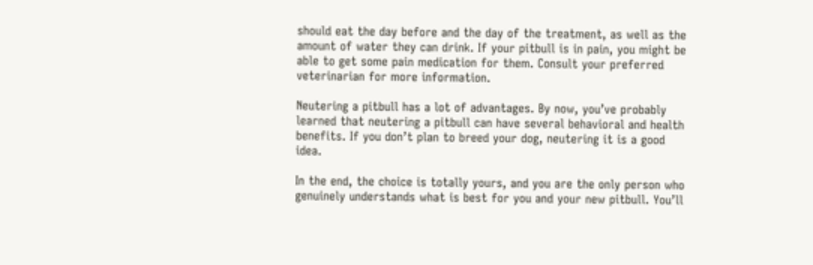should eat the day before and the day of the treatment, as well as the amount of water they can drink. If your pitbull is in pain, you might be able to get some pain medication for them. Consult your preferred veterinarian for more information.

Neutering a pitbull has a lot of advantages. By now, you’ve probably learned that neutering a pitbull can have several behavioral and health benefits. If you don’t plan to breed your dog, neutering it is a good idea.

In the end, the choice is totally yours, and you are the only person who genuinely understands what is best for you and your new pitbull. You’ll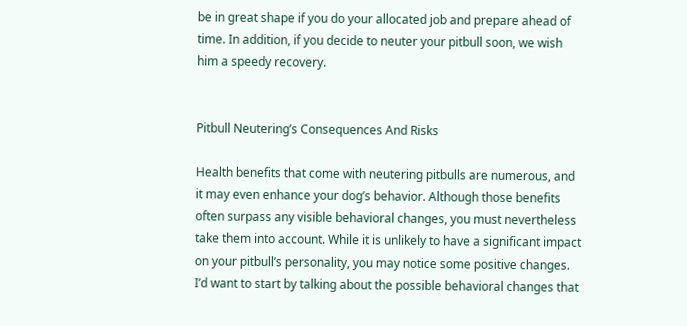be in great shape if you do your allocated job and prepare ahead of time. In addition, if you decide to neuter your pitbull soon, we wish him a speedy recovery.


Pitbull Neutering’s Consequences And Risks

Health benefits that come with neutering pitbulls are numerous, and it may even enhance your dog’s behavior. Although those benefits often surpass any visible behavioral changes, you must nevertheless take them into account. While it is unlikely to have a significant impact on your pitbull’s personality, you may notice some positive changes. I’d want to start by talking about the possible behavioral changes that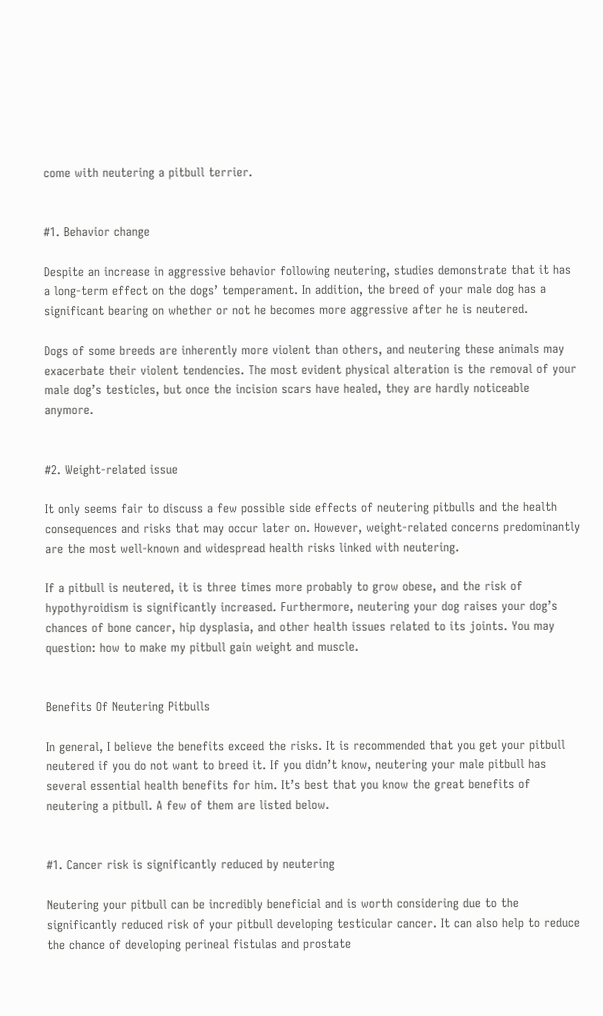come with neutering a pitbull terrier.


#1. Behavior change

Despite an increase in aggressive behavior following neutering, studies demonstrate that it has a long-term effect on the dogs’ temperament. In addition, the breed of your male dog has a significant bearing on whether or not he becomes more aggressive after he is neutered.

Dogs of some breeds are inherently more violent than others, and neutering these animals may exacerbate their violent tendencies. The most evident physical alteration is the removal of your male dog’s testicles, but once the incision scars have healed, they are hardly noticeable anymore.


#2. Weight-related issue

It only seems fair to discuss a few possible side effects of neutering pitbulls and the health consequences and risks that may occur later on. However, weight-related concerns predominantly are the most well-known and widespread health risks linked with neutering.

If a pitbull is neutered, it is three times more probably to grow obese, and the risk of hypothyroidism is significantly increased. Furthermore, neutering your dog raises your dog’s chances of bone cancer, hip dysplasia, and other health issues related to its joints. You may question: how to make my pitbull gain weight and muscle.


Benefits Of Neutering Pitbulls

In general, I believe the benefits exceed the risks. It is recommended that you get your pitbull neutered if you do not want to breed it. If you didn’t know, neutering your male pitbull has several essential health benefits for him. It’s best that you know the great benefits of neutering a pitbull. A few of them are listed below.


#1. Cancer risk is significantly reduced by neutering

Neutering your pitbull can be incredibly beneficial and is worth considering due to the significantly reduced risk of your pitbull developing testicular cancer. It can also help to reduce the chance of developing perineal fistulas and prostate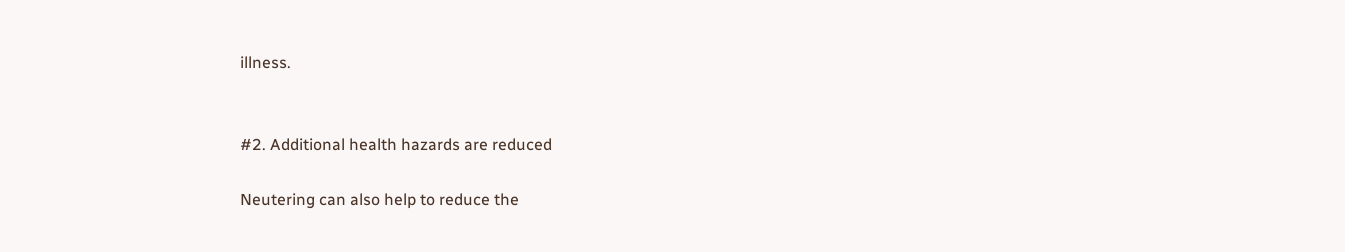illness.


#2. Additional health hazards are reduced

Neutering can also help to reduce the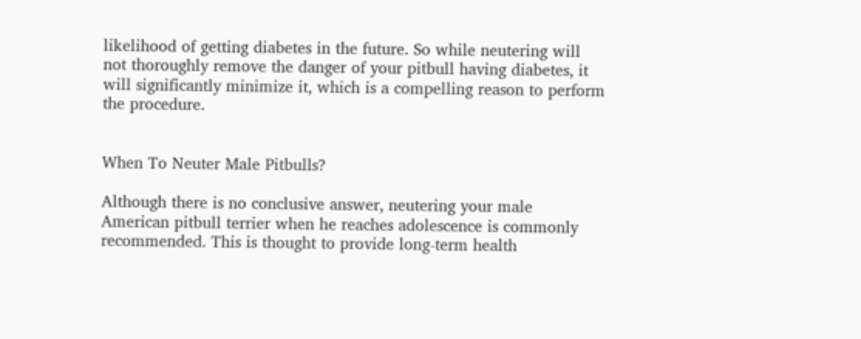likelihood of getting diabetes in the future. So while neutering will not thoroughly remove the danger of your pitbull having diabetes, it will significantly minimize it, which is a compelling reason to perform the procedure.


When To Neuter Male Pitbulls?

Although there is no conclusive answer, neutering your male American pitbull terrier when he reaches adolescence is commonly recommended. This is thought to provide long-term health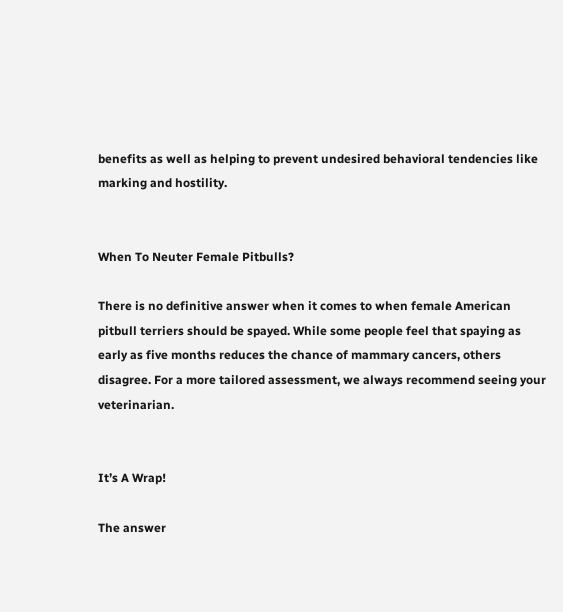benefits as well as helping to prevent undesired behavioral tendencies like marking and hostility.


When To Neuter Female Pitbulls?

There is no definitive answer when it comes to when female American pitbull terriers should be spayed. While some people feel that spaying as early as five months reduces the chance of mammary cancers, others disagree. For a more tailored assessment, we always recommend seeing your veterinarian.


It’s A Wrap!

The answer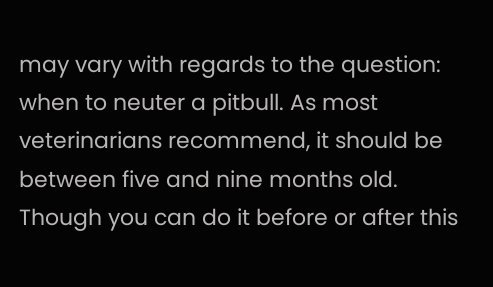may vary with regards to the question: when to neuter a pitbull. As most veterinarians recommend, it should be between five and nine months old. Though you can do it before or after this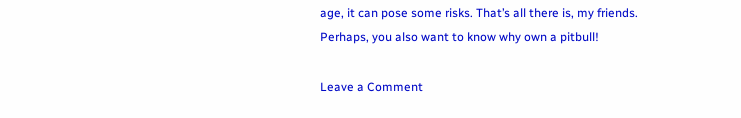age, it can pose some risks. That’s all there is, my friends. Perhaps, you also want to know why own a pitbull!

Leave a Comment